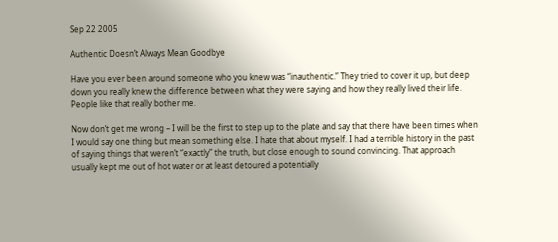Sep 22 2005

Authentic Doesn’t Always Mean Goodbye

Have you ever been around someone who you knew was “inauthentic.” They tried to cover it up, but deep down you really knew the difference between what they were saying and how they really lived their life. People like that really bother me.

Now don’t get me wrong – I will be the first to step up to the plate and say that there have been times when I would say one thing but mean something else. I hate that about myself. I had a terrible history in the past of saying things that weren’t “exactly” the truth, but close enough to sound convincing. That approach usually kept me out of hot water or at least detoured a potentially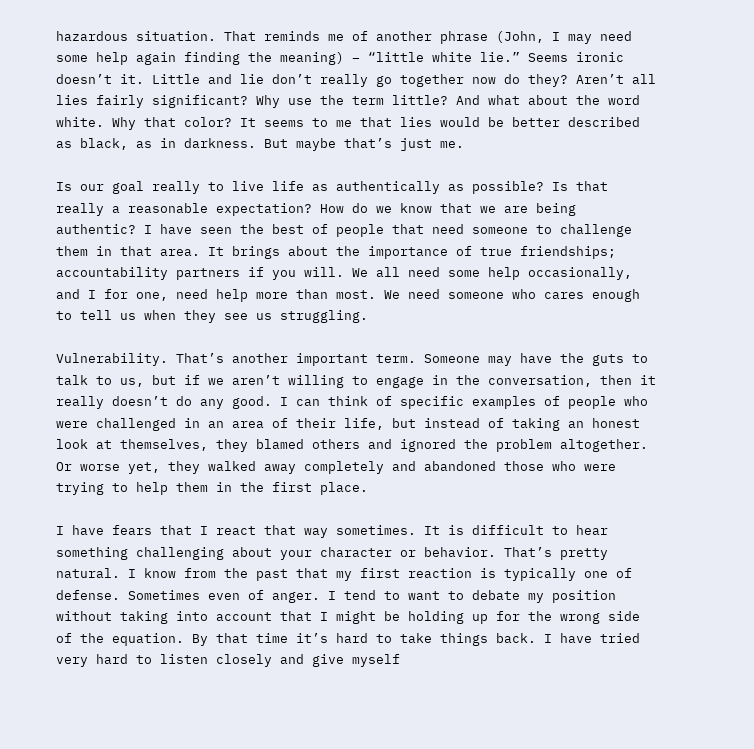hazardous situation. That reminds me of another phrase (John, I may need some help again finding the meaning) – “little white lie.” Seems ironic doesn’t it. Little and lie don’t really go together now do they? Aren’t all lies fairly significant? Why use the term little? And what about the word white. Why that color? It seems to me that lies would be better described as black, as in darkness. But maybe that’s just me.

Is our goal really to live life as authentically as possible? Is that really a reasonable expectation? How do we know that we are being authentic? I have seen the best of people that need someone to challenge them in that area. It brings about the importance of true friendships; accountability partners if you will. We all need some help occasionally, and I for one, need help more than most. We need someone who cares enough to tell us when they see us struggling.

Vulnerability. That’s another important term. Someone may have the guts to talk to us, but if we aren’t willing to engage in the conversation, then it really doesn’t do any good. I can think of specific examples of people who were challenged in an area of their life, but instead of taking an honest look at themselves, they blamed others and ignored the problem altogether. Or worse yet, they walked away completely and abandoned those who were trying to help them in the first place.

I have fears that I react that way sometimes. It is difficult to hear something challenging about your character or behavior. That’s pretty natural. I know from the past that my first reaction is typically one of defense. Sometimes even of anger. I tend to want to debate my position without taking into account that I might be holding up for the wrong side of the equation. By that time it’s hard to take things back. I have tried very hard to listen closely and give myself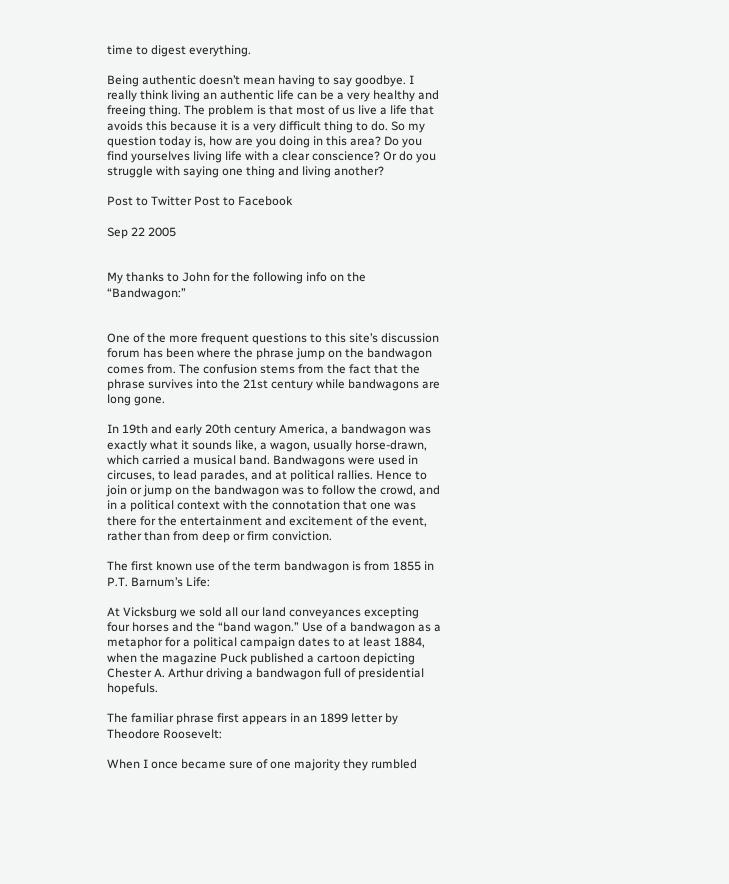time to digest everything.

Being authentic doesn’t mean having to say goodbye. I really think living an authentic life can be a very healthy and freeing thing. The problem is that most of us live a life that avoids this because it is a very difficult thing to do. So my question today is, how are you doing in this area? Do you find yourselves living life with a clear conscience? Or do you struggle with saying one thing and living another?

Post to Twitter Post to Facebook

Sep 22 2005


My thanks to John for the following info on the “Bandwagon:”


One of the more frequent questions to this site’s discussion forum has been where the phrase jump on the bandwagon comes from. The confusion stems from the fact that the phrase survives into the 21st century while bandwagons are long gone.

In 19th and early 20th century America, a bandwagon was exactly what it sounds like, a wagon, usually horse-drawn, which carried a musical band. Bandwagons were used in circuses, to lead parades, and at political rallies. Hence to join or jump on the bandwagon was to follow the crowd, and in a political context with the connotation that one was there for the entertainment and excitement of the event, rather than from deep or firm conviction.

The first known use of the term bandwagon is from 1855 in P.T. Barnum’s Life:

At Vicksburg we sold all our land conveyances excepting four horses and the “band wagon.” Use of a bandwagon as a metaphor for a political campaign dates to at least 1884, when the magazine Puck published a cartoon depicting Chester A. Arthur driving a bandwagon full of presidential hopefuls.

The familiar phrase first appears in an 1899 letter by Theodore Roosevelt:

When I once became sure of one majority they rumbled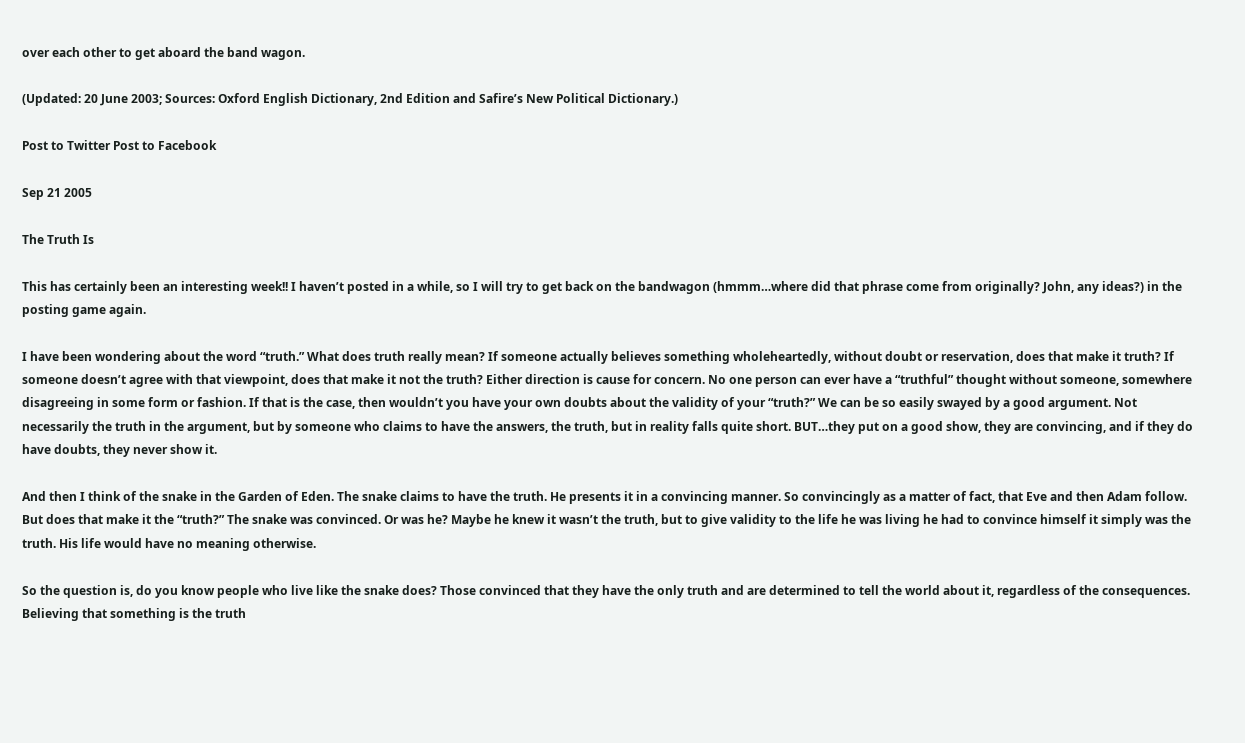over each other to get aboard the band wagon.

(Updated: 20 June 2003; Sources: Oxford English Dictionary, 2nd Edition and Safire’s New Political Dictionary.)

Post to Twitter Post to Facebook

Sep 21 2005

The Truth Is

This has certainly been an interesting week!! I haven’t posted in a while, so I will try to get back on the bandwagon (hmmm…where did that phrase come from originally? John, any ideas?) in the posting game again.

I have been wondering about the word “truth.” What does truth really mean? If someone actually believes something wholeheartedly, without doubt or reservation, does that make it truth? If someone doesn’t agree with that viewpoint, does that make it not the truth? Either direction is cause for concern. No one person can ever have a “truthful” thought without someone, somewhere disagreeing in some form or fashion. If that is the case, then wouldn’t you have your own doubts about the validity of your “truth?” We can be so easily swayed by a good argument. Not necessarily the truth in the argument, but by someone who claims to have the answers, the truth, but in reality falls quite short. BUT…they put on a good show, they are convincing, and if they do have doubts, they never show it.

And then I think of the snake in the Garden of Eden. The snake claims to have the truth. He presents it in a convincing manner. So convincingly as a matter of fact, that Eve and then Adam follow. But does that make it the “truth?” The snake was convinced. Or was he? Maybe he knew it wasn’t the truth, but to give validity to the life he was living he had to convince himself it simply was the truth. His life would have no meaning otherwise.

So the question is, do you know people who live like the snake does? Those convinced that they have the only truth and are determined to tell the world about it, regardless of the consequences. Believing that something is the truth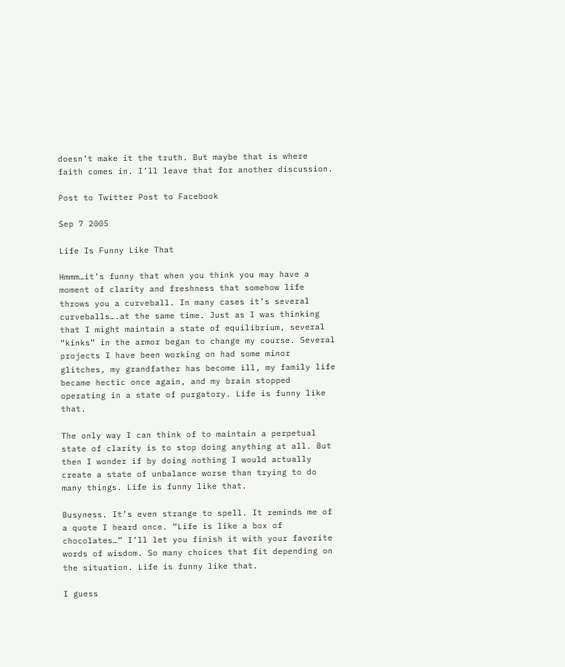doesn’t make it the truth. But maybe that is where faith comes in. I’ll leave that for another discussion.

Post to Twitter Post to Facebook

Sep 7 2005

Life Is Funny Like That

Hmmm…it’s funny that when you think you may have a moment of clarity and freshness that somehow life throws you a curveball. In many cases it’s several curveballs….at the same time. Just as I was thinking that I might maintain a state of equilibrium, several “kinks” in the armor began to change my course. Several projects I have been working on had some minor glitches, my grandfather has become ill, my family life became hectic once again, and my brain stopped operating in a state of purgatory. Life is funny like that.

The only way I can think of to maintain a perpetual state of clarity is to stop doing anything at all. But then I wonder if by doing nothing I would actually create a state of unbalance worse than trying to do many things. Life is funny like that.

Busyness. It’s even strange to spell. It reminds me of a quote I heard once. “Life is like a box of chocolates…” I’ll let you finish it with your favorite words of wisdom. So many choices that fit depending on the situation. Life is funny like that.

I guess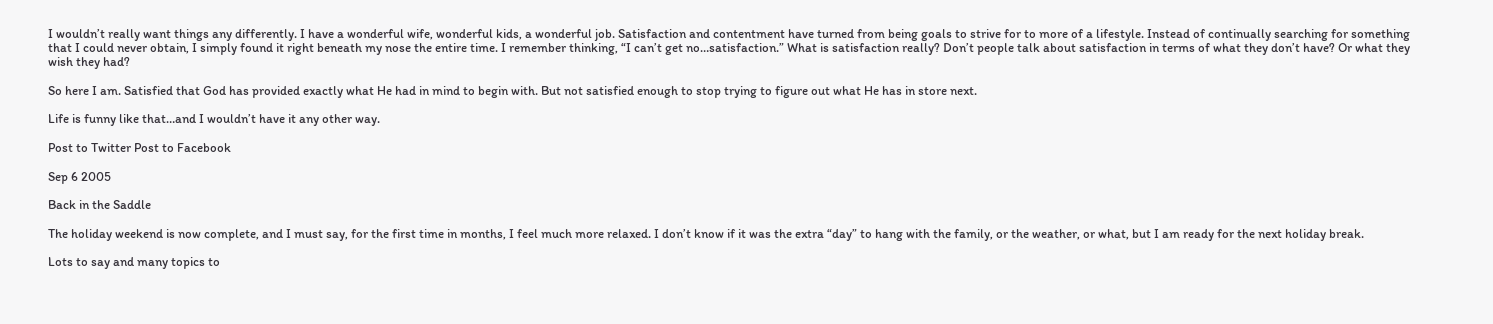I wouldn’t really want things any differently. I have a wonderful wife, wonderful kids, a wonderful job. Satisfaction and contentment have turned from being goals to strive for to more of a lifestyle. Instead of continually searching for something that I could never obtain, I simply found it right beneath my nose the entire time. I remember thinking, “I can’t get no…satisfaction.” What is satisfaction really? Don’t people talk about satisfaction in terms of what they don’t have? Or what they wish they had?

So here I am. Satisfied that God has provided exactly what He had in mind to begin with. But not satisfied enough to stop trying to figure out what He has in store next.

Life is funny like that…and I wouldn’t have it any other way.

Post to Twitter Post to Facebook

Sep 6 2005

Back in the Saddle

The holiday weekend is now complete, and I must say, for the first time in months, I feel much more relaxed. I don’t know if it was the extra “day” to hang with the family, or the weather, or what, but I am ready for the next holiday break.

Lots to say and many topics to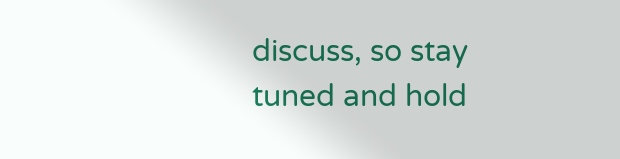discuss, so stay tuned and hold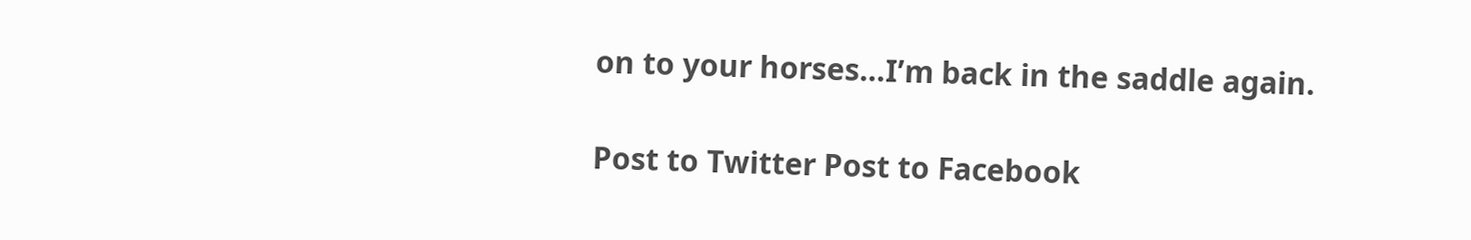on to your horses…I’m back in the saddle again.

Post to Twitter Post to Facebook